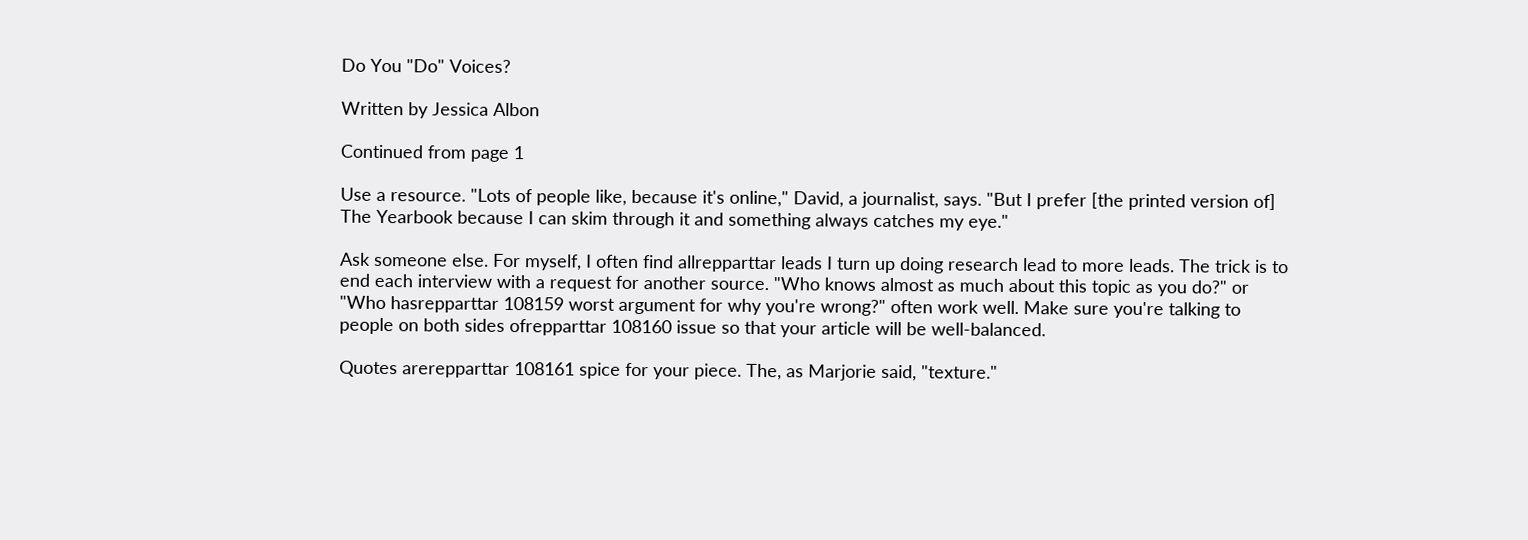Do You "Do" Voices?

Written by Jessica Albon

Continued from page 1

Use a resource. "Lots of people like, because it's online," David, a journalist, says. "But I prefer [the printed version of] The Yearbook because I can skim through it and something always catches my eye."

Ask someone else. For myself, I often find allrepparttar leads I turn up doing research lead to more leads. The trick is to end each interview with a request for another source. "Who knows almost as much about this topic as you do?" or "Who hasrepparttar 108159 worst argument for why you're wrong?" often work well. Make sure you're talking to people on both sides ofrepparttar 108160 issue so that your article will be well-balanced.

Quotes arerepparttar 108161 spice for your piece. The, as Marjorie said, "texture."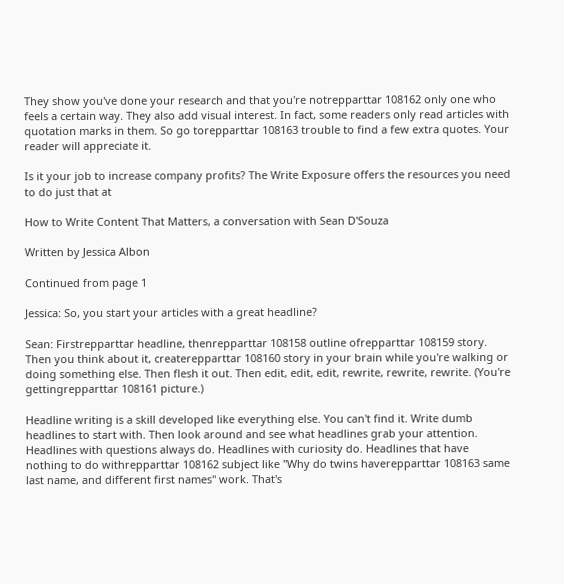They show you've done your research and that you're notrepparttar 108162 only one who feels a certain way. They also add visual interest. In fact, some readers only read articles with quotation marks in them. So go torepparttar 108163 trouble to find a few extra quotes. Your reader will appreciate it.

Is it your job to increase company profits? The Write Exposure offers the resources you need to do just that at

How to Write Content That Matters, a conversation with Sean D'Souza

Written by Jessica Albon

Continued from page 1

Jessica: So, you start your articles with a great headline?

Sean: Firstrepparttar headline, thenrepparttar 108158 outline ofrepparttar 108159 story. Then you think about it, createrepparttar 108160 story in your brain while you're walking or doing something else. Then flesh it out. Then edit, edit, edit, rewrite, rewrite, rewrite. (You're gettingrepparttar 108161 picture.)

Headline writing is a skill developed like everything else. You can't find it. Write dumb headlines to start with. Then look around and see what headlines grab your attention. Headlines with questions always do. Headlines with curiosity do. Headlines that have nothing to do withrepparttar 108162 subject like "Why do twins haverepparttar 108163 same last name, and different first names" work. That's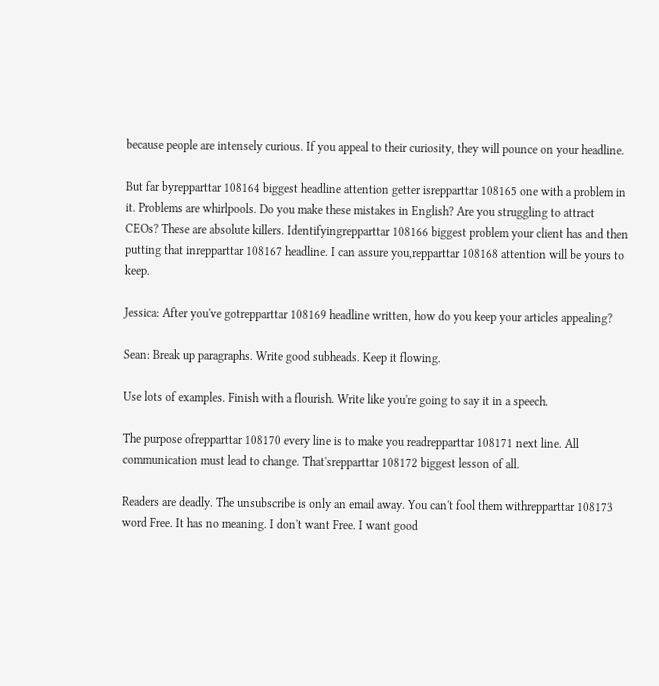because people are intensely curious. If you appeal to their curiosity, they will pounce on your headline.

But far byrepparttar 108164 biggest headline attention getter isrepparttar 108165 one with a problem in it. Problems are whirlpools. Do you make these mistakes in English? Are you struggling to attract CEOs? These are absolute killers. Identifyingrepparttar 108166 biggest problem your client has and then putting that inrepparttar 108167 headline. I can assure you,repparttar 108168 attention will be yours to keep.

Jessica: After you've gotrepparttar 108169 headline written, how do you keep your articles appealing?

Sean: Break up paragraphs. Write good subheads. Keep it flowing.

Use lots of examples. Finish with a flourish. Write like you're going to say it in a speech.

The purpose ofrepparttar 108170 every line is to make you readrepparttar 108171 next line. All communication must lead to change. That'srepparttar 108172 biggest lesson of all.

Readers are deadly. The unsubscribe is only an email away. You can't fool them withrepparttar 108173 word Free. It has no meaning. I don't want Free. I want good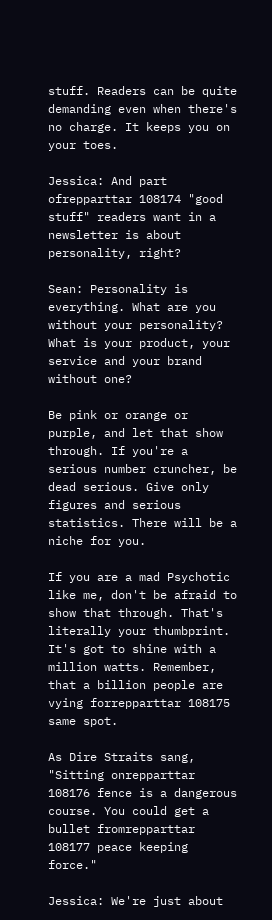stuff. Readers can be quite demanding even when there's no charge. It keeps you on your toes.

Jessica: And part ofrepparttar 108174 "good stuff" readers want in a newsletter is about personality, right?

Sean: Personality is everything. What are you without your personality? What is your product, your service and your brand without one?

Be pink or orange or purple, and let that show through. If you're a serious number cruncher, be dead serious. Give only figures and serious statistics. There will be a niche for you.

If you are a mad Psychotic like me, don't be afraid to show that through. That's literally your thumbprint. It's got to shine with a million watts. Remember, that a billion people are vying forrepparttar 108175 same spot.

As Dire Straits sang, "Sitting onrepparttar 108176 fence is a dangerous course. You could get a bullet fromrepparttar 108177 peace keeping force."

Jessica: We're just about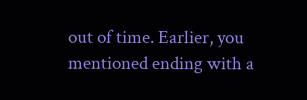out of time. Earlier, you mentioned ending with a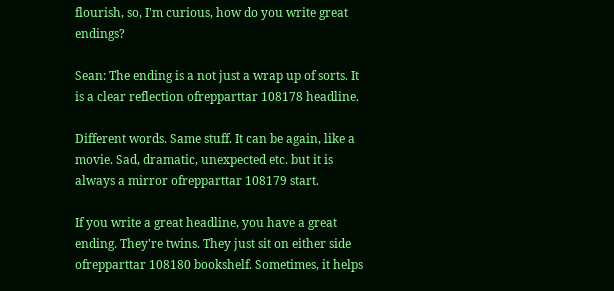flourish, so, I'm curious, how do you write great endings?

Sean: The ending is a not just a wrap up of sorts. It is a clear reflection ofrepparttar 108178 headline.

Different words. Same stuff. It can be again, like a movie. Sad, dramatic, unexpected etc. but it is always a mirror ofrepparttar 108179 start.

If you write a great headline, you have a great ending. They're twins. They just sit on either side ofrepparttar 108180 bookshelf. Sometimes, it helps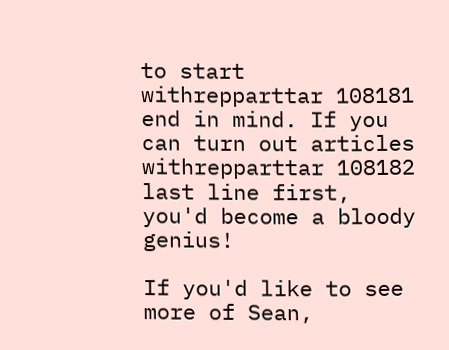to start withrepparttar 108181 end in mind. If you can turn out articles withrepparttar 108182 last line first, you'd become a bloody genius!

If you'd like to see more of Sean,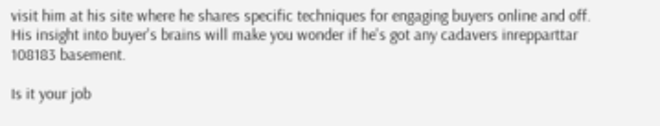visit him at his site where he shares specific techniques for engaging buyers online and off. His insight into buyer's brains will make you wonder if he's got any cadavers inrepparttar 108183 basement.

Is it your job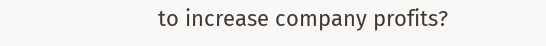to increase company profits?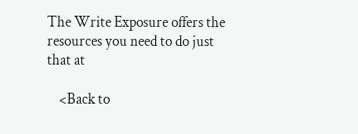The Write Exposure offers the resources you need to do just that at

    <Back to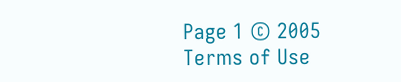Page 1 © 2005
Terms of Use